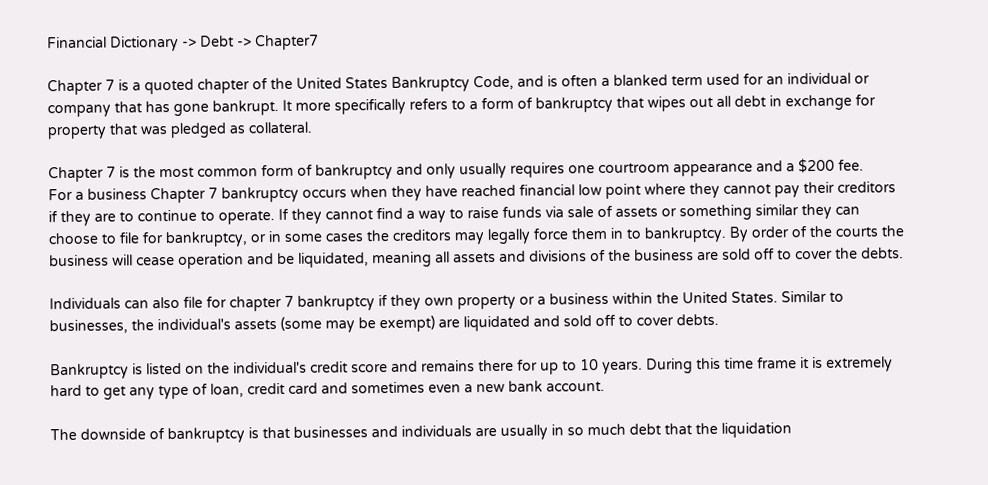Financial Dictionary -> Debt -> Chapter7

Chapter 7 is a quoted chapter of the United States Bankruptcy Code, and is often a blanked term used for an individual or company that has gone bankrupt. It more specifically refers to a form of bankruptcy that wipes out all debt in exchange for property that was pledged as collateral.

Chapter 7 is the most common form of bankruptcy and only usually requires one courtroom appearance and a $200 fee.
For a business Chapter 7 bankruptcy occurs when they have reached financial low point where they cannot pay their creditors if they are to continue to operate. If they cannot find a way to raise funds via sale of assets or something similar they can choose to file for bankruptcy, or in some cases the creditors may legally force them in to bankruptcy. By order of the courts the business will cease operation and be liquidated, meaning all assets and divisions of the business are sold off to cover the debts.

Individuals can also file for chapter 7 bankruptcy if they own property or a business within the United States. Similar to businesses, the individual's assets (some may be exempt) are liquidated and sold off to cover debts.

Bankruptcy is listed on the individual's credit score and remains there for up to 10 years. During this time frame it is extremely hard to get any type of loan, credit card and sometimes even a new bank account.

The downside of bankruptcy is that businesses and individuals are usually in so much debt that the liquidation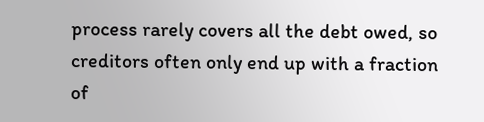process rarely covers all the debt owed, so creditors often only end up with a fraction of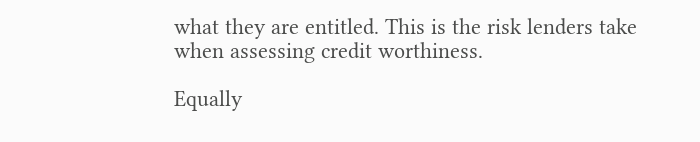what they are entitled. This is the risk lenders take when assessing credit worthiness.

Equally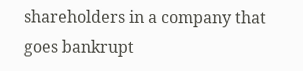shareholders in a company that goes bankrupt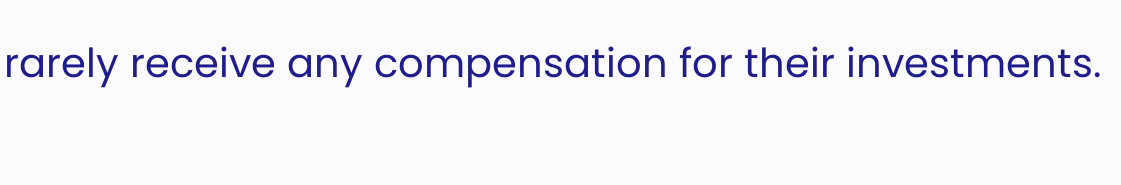rarely receive any compensation for their investments.